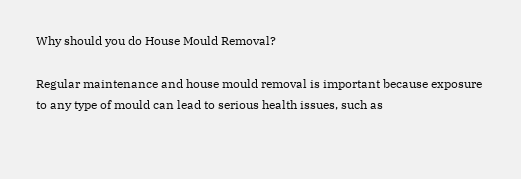Why should you do House Mould Removal?

Regular maintenance and house mould removal is important because exposure to any type of mould can lead to serious health issues, such as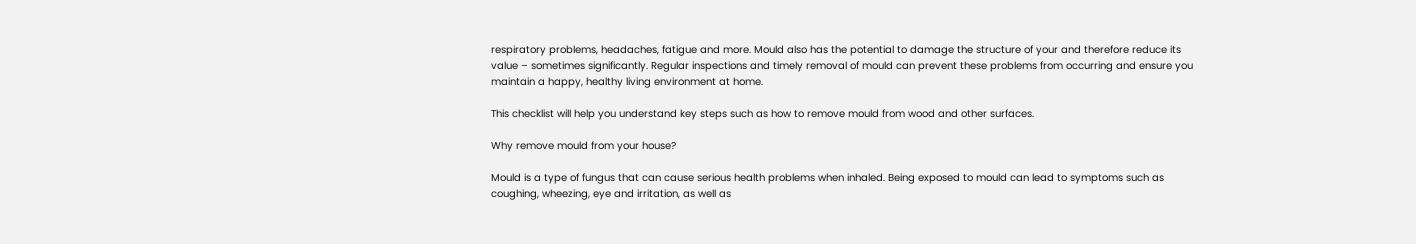respiratory problems, headaches, fatigue and more. Mould also has the potential to damage the structure of your and therefore reduce its value – sometimes significantly. Regular inspections and timely removal of mould can prevent these problems from occurring and ensure you maintain a happy, healthy living environment at home.

This checklist will help you understand key steps such as how to remove mould from wood and other surfaces.

Why remove mould from your house?

Mould is a type of fungus that can cause serious health problems when inhaled. Being exposed to mould can lead to symptoms such as coughing, wheezing, eye and irritation, as well as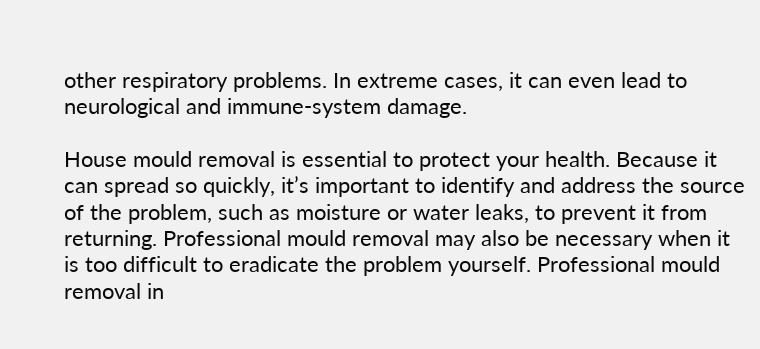other respiratory problems. In extreme cases, it can even lead to neurological and immune-system damage.

House mould removal is essential to protect your health. Because it can spread so quickly, it’s important to identify and address the source of the problem, such as moisture or water leaks, to prevent it from returning. Professional mould removal may also be necessary when it is too difficult to eradicate the problem yourself. Professional mould removal in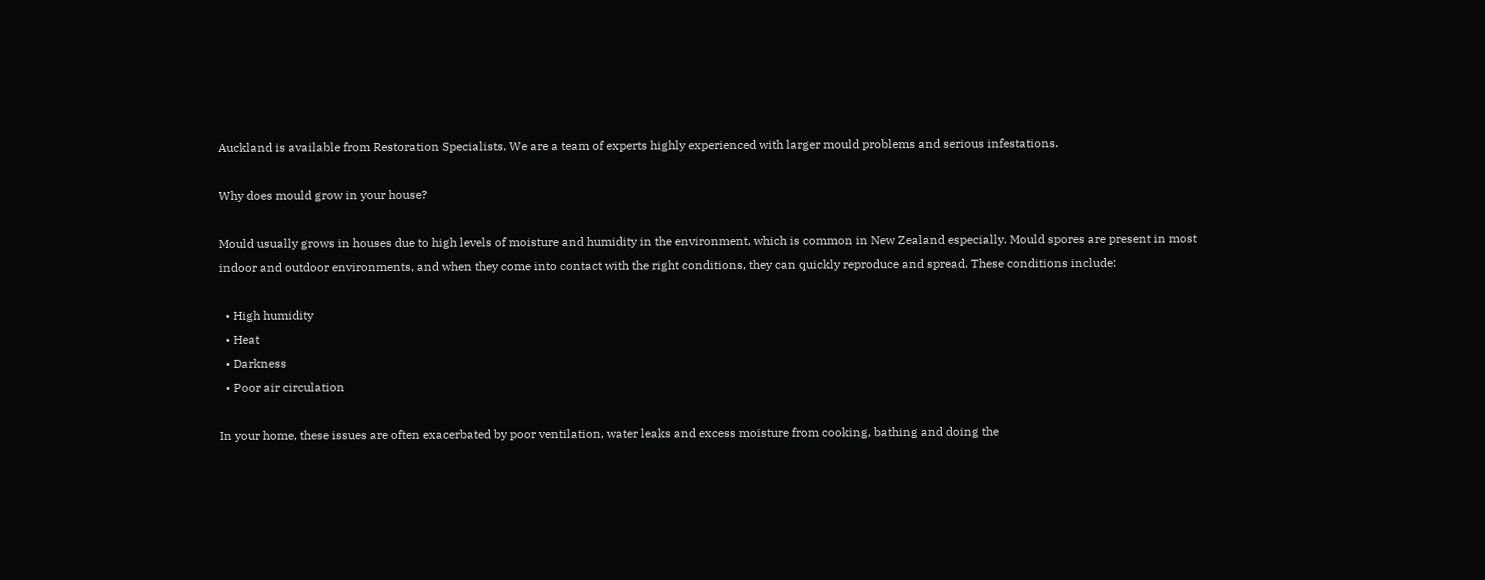Auckland is available from Restoration Specialists. We are a team of experts highly experienced with larger mould problems and serious infestations.

Why does mould grow in your house?

Mould usually grows in houses due to high levels of moisture and humidity in the environment, which is common in New Zealand especially. Mould spores are present in most indoor and outdoor environments, and when they come into contact with the right conditions, they can quickly reproduce and spread. These conditions include:

  • High humidity
  • Heat
  • Darkness
  • Poor air circulation

In your home, these issues are often exacerbated by poor ventilation, water leaks and excess moisture from cooking, bathing and doing the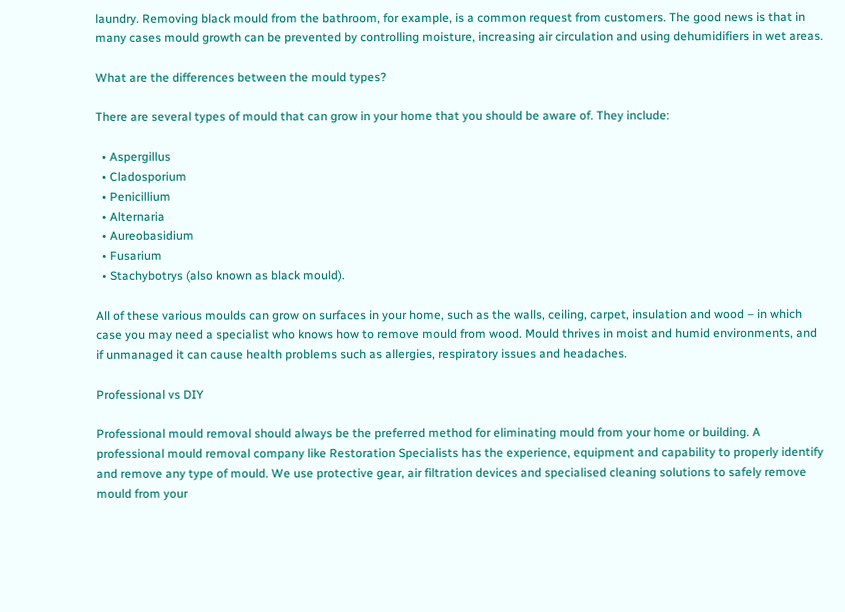laundry. Removing black mould from the bathroom, for example, is a common request from customers. The good news is that in many cases mould growth can be prevented by controlling moisture, increasing air circulation and using dehumidifiers in wet areas.

What are the differences between the mould types?

There are several types of mould that can grow in your home that you should be aware of. They include:

  • Aspergillus
  • Cladosporium
  • Penicillium
  • Alternaria
  • Aureobasidium
  • Fusarium
  • Stachybotrys (also known as black mould).

All of these various moulds can grow on surfaces in your home, such as the walls, ceiling, carpet, insulation and wood – in which case you may need a specialist who knows how to remove mould from wood. Mould thrives in moist and humid environments, and if unmanaged it can cause health problems such as allergies, respiratory issues and headaches.

Professional vs DIY

Professional mould removal should always be the preferred method for eliminating mould from your home or building. A professional mould removal company like Restoration Specialists has the experience, equipment and capability to properly identify and remove any type of mould. We use protective gear, air filtration devices and specialised cleaning solutions to safely remove mould from your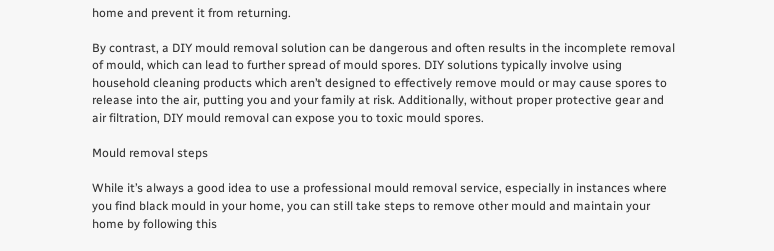home and prevent it from returning.

By contrast, a DIY mould removal solution can be dangerous and often results in the incomplete removal of mould, which can lead to further spread of mould spores. DIY solutions typically involve using household cleaning products which aren’t designed to effectively remove mould or may cause spores to release into the air, putting you and your family at risk. Additionally, without proper protective gear and air filtration, DIY mould removal can expose you to toxic mould spores.

Mould removal steps

While it’s always a good idea to use a professional mould removal service, especially in instances where you find black mould in your home, you can still take steps to remove other mould and maintain your home by following this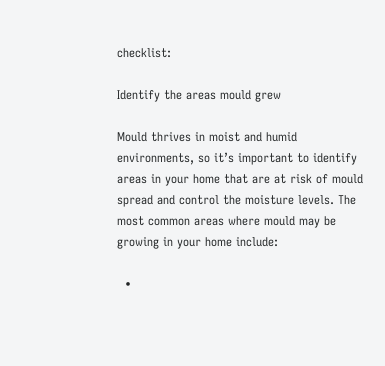checklist:

Identify the areas mould grew

Mould thrives in moist and humid environments, so it’s important to identify areas in your home that are at risk of mould spread and control the moisture levels. The most common areas where mould may be growing in your home include:

  •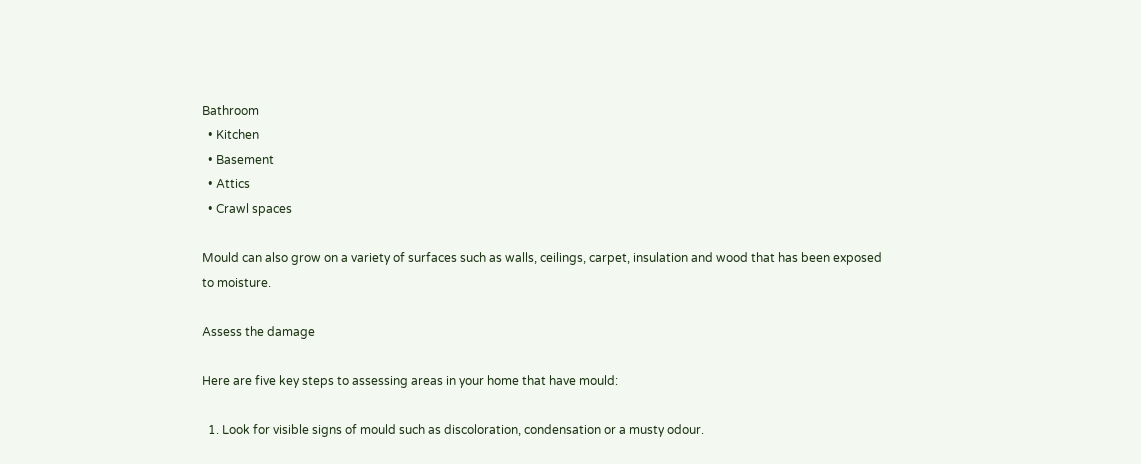Bathroom
  • Kitchen
  • Basement
  • Attics
  • Crawl spaces

Mould can also grow on a variety of surfaces such as walls, ceilings, carpet, insulation and wood that has been exposed to moisture.

Assess the damage

Here are five key steps to assessing areas in your home that have mould:

  1. Look for visible signs of mould such as discoloration, condensation or a musty odour.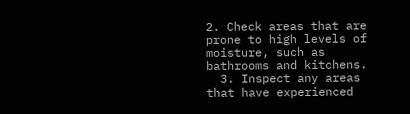2. Check areas that are prone to high levels of moisture, such as bathrooms and kitchens.
  3. Inspect any areas that have experienced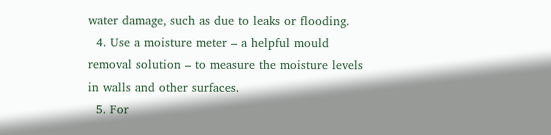water damage, such as due to leaks or flooding.
  4. Use a moisture meter – a helpful mould removal solution – to measure the moisture levels in walls and other surfaces.
  5. For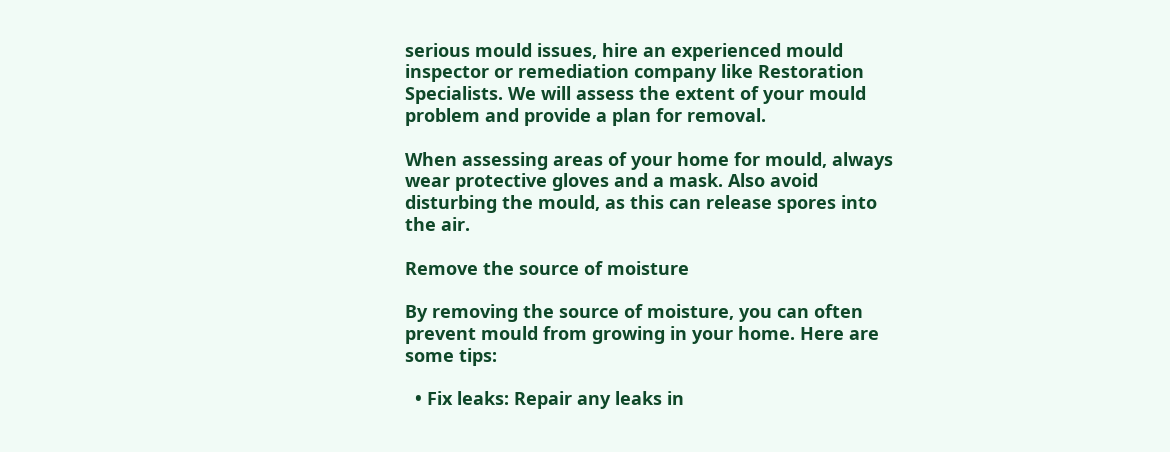serious mould issues, hire an experienced mould inspector or remediation company like Restoration Specialists. We will assess the extent of your mould problem and provide a plan for removal.

When assessing areas of your home for mould, always wear protective gloves and a mask. Also avoid disturbing the mould, as this can release spores into the air.

Remove the source of moisture

By removing the source of moisture, you can often prevent mould from growing in your home. Here are some tips:

  • Fix leaks: Repair any leaks in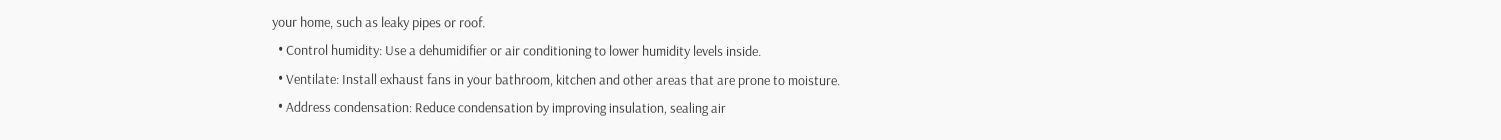your home, such as leaky pipes or roof.
  • Control humidity: Use a dehumidifier or air conditioning to lower humidity levels inside.
  • Ventilate: Install exhaust fans in your bathroom, kitchen and other areas that are prone to moisture.
  • Address condensation: Reduce condensation by improving insulation, sealing air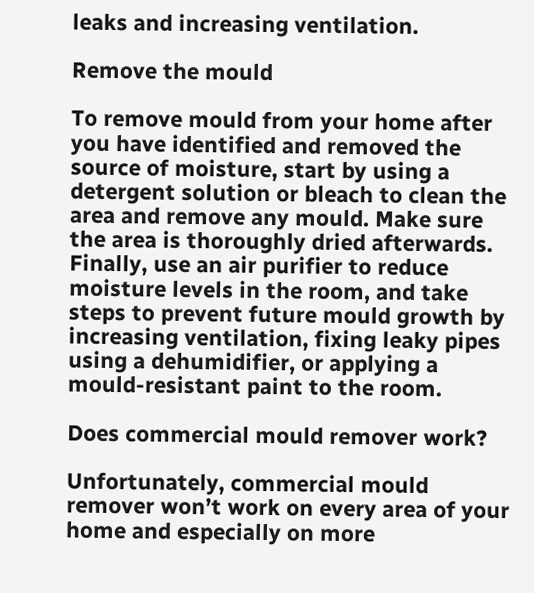leaks and increasing ventilation.

Remove the mould

To remove mould from your home after you have identified and removed the source of moisture, start by using a detergent solution or bleach to clean the area and remove any mould. Make sure the area is thoroughly dried afterwards. Finally, use an air purifier to reduce moisture levels in the room, and take steps to prevent future mould growth by increasing ventilation, fixing leaky pipes using a dehumidifier, or applying a mould-resistant paint to the room.

Does commercial mould remover work?

Unfortunately, commercial mould remover won’t work on every area of your home and especially on more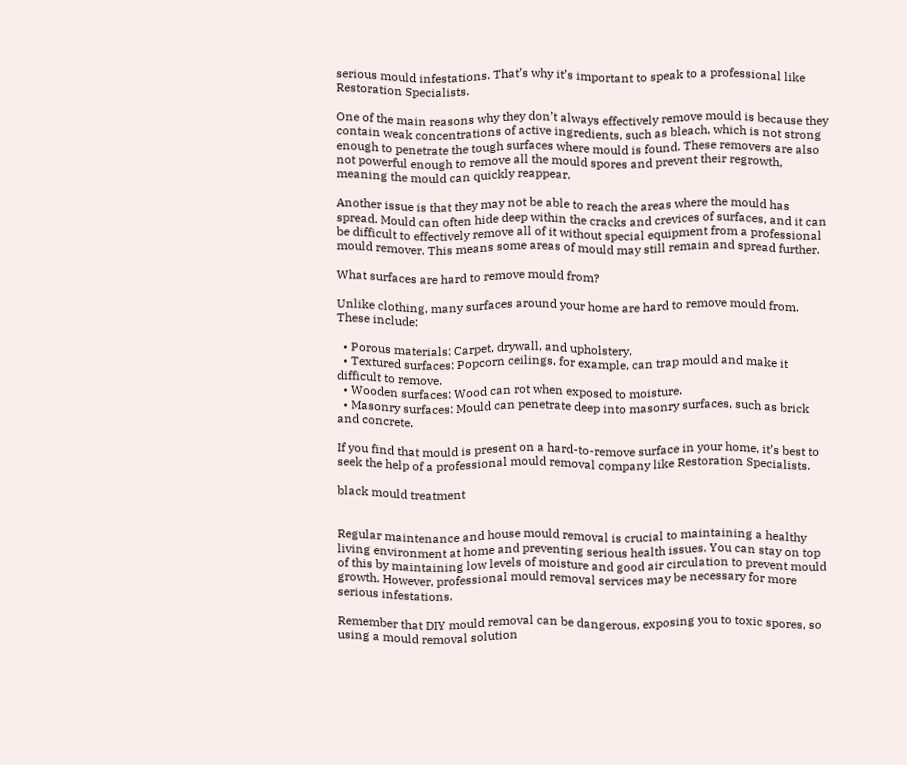serious mould infestations. That’s why it’s important to speak to a professional like Restoration Specialists.

One of the main reasons why they don’t always effectively remove mould is because they contain weak concentrations of active ingredients, such as bleach, which is not strong enough to penetrate the tough surfaces where mould is found. These removers are also not powerful enough to remove all the mould spores and prevent their regrowth, meaning the mould can quickly reappear.

Another issue is that they may not be able to reach the areas where the mould has spread. Mould can often hide deep within the cracks and crevices of surfaces, and it can be difficult to effectively remove all of it without special equipment from a professional mould remover. This means some areas of mould may still remain and spread further.

What surfaces are hard to remove mould from?

Unlike clothing, many surfaces around your home are hard to remove mould from. These include:

  • Porous materials: Carpet, drywall, and upholstery.
  • Textured surfaces: Popcorn ceilings, for example, can trap mould and make it difficult to remove.
  • Wooden surfaces: Wood can rot when exposed to moisture.
  • Masonry surfaces: Mould can penetrate deep into masonry surfaces, such as brick and concrete.

If you find that mould is present on a hard-to-remove surface in your home, it’s best to seek the help of a professional mould removal company like Restoration Specialists.

black mould treatment


Regular maintenance and house mould removal is crucial to maintaining a healthy living environment at home and preventing serious health issues. You can stay on top of this by maintaining low levels of moisture and good air circulation to prevent mould growth. However, professional mould removal services may be necessary for more serious infestations.

Remember that DIY mould removal can be dangerous, exposing you to toxic spores, so using a mould removal solution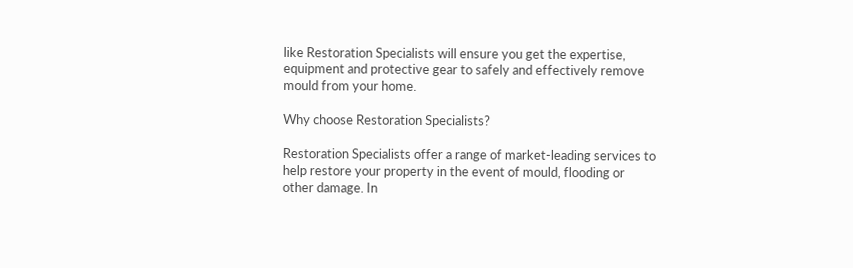like Restoration Specialists will ensure you get the expertise, equipment and protective gear to safely and effectively remove mould from your home.

Why choose Restoration Specialists?

Restoration Specialists offer a range of market-leading services to help restore your property in the event of mould, flooding or other damage. In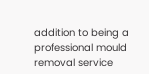addition to being a professional mould removal service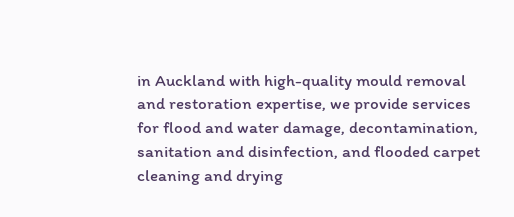in Auckland with high-quality mould removal and restoration expertise, we provide services for flood and water damage, decontamination, sanitation and disinfection, and flooded carpet cleaning and drying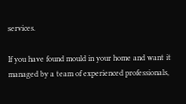services.

If you have found mould in your home and want it managed by a team of experienced professionals,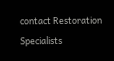contact Restoration Specialists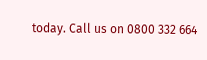today. Call us on 0800 332 664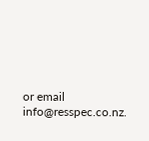or email info@resspec.co.nz.